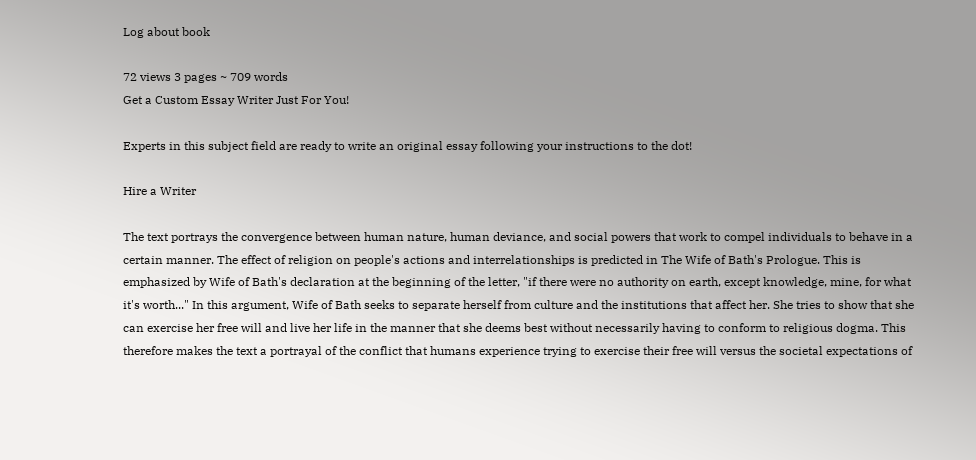Log about book

72 views 3 pages ~ 709 words
Get a Custom Essay Writer Just For You!

Experts in this subject field are ready to write an original essay following your instructions to the dot!

Hire a Writer

The text portrays the convergence between human nature, human deviance, and social powers that work to compel individuals to behave in a certain manner. The effect of religion on people's actions and interrelationships is predicted in The Wife of Bath's Prologue. This is emphasized by Wife of Bath's declaration at the beginning of the letter, "if there were no authority on earth, except knowledge, mine, for what it's worth..." In this argument, Wife of Bath seeks to separate herself from culture and the institutions that affect her. She tries to show that she can exercise her free will and live her life in the manner that she deems best without necessarily having to conform to religious dogma. This therefore makes the text a portrayal of the conflict that humans experience trying to exercise their free will versus the societal expectations of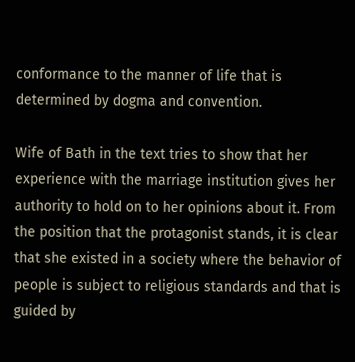conformance to the manner of life that is determined by dogma and convention.

Wife of Bath in the text tries to show that her experience with the marriage institution gives her authority to hold on to her opinions about it. From the position that the protagonist stands, it is clear that she existed in a society where the behavior of people is subject to religious standards and that is guided by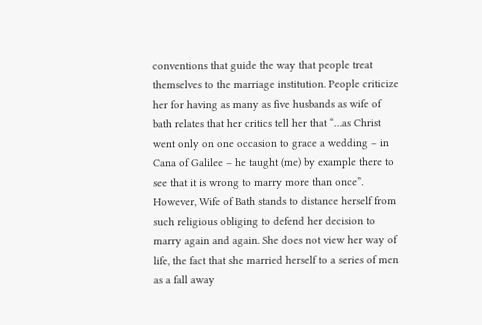conventions that guide the way that people treat themselves to the marriage institution. People criticize her for having as many as five husbands as wife of bath relates that her critics tell her that “…as Christ went only on one occasion to grace a wedding – in Cana of Galilee – he taught (me) by example there to see that it is wrong to marry more than once”. However, Wife of Bath stands to distance herself from such religious obliging to defend her decision to marry again and again. She does not view her way of life, the fact that she married herself to a series of men as a fall away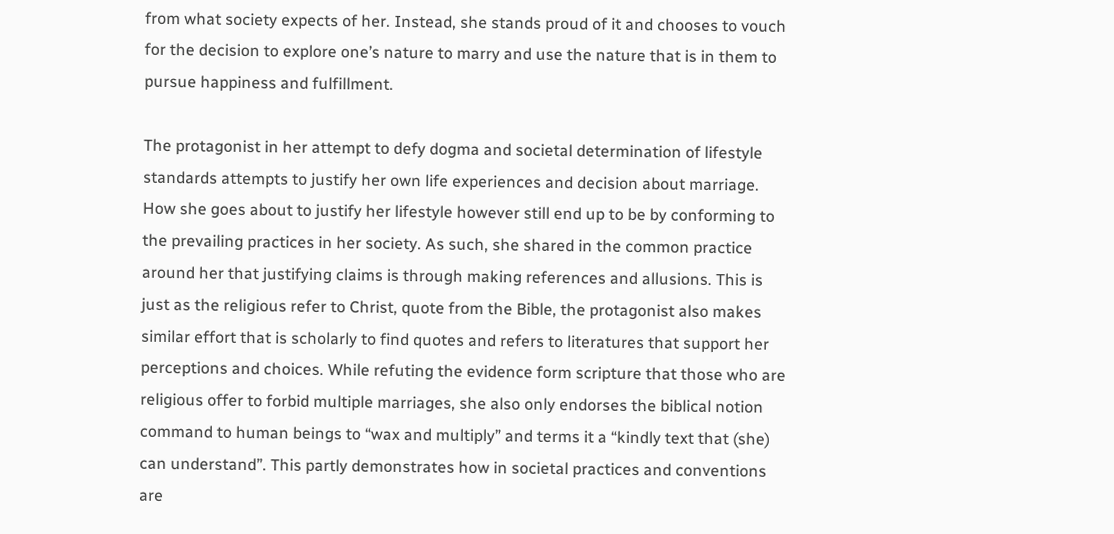from what society expects of her. Instead, she stands proud of it and chooses to vouch for the decision to explore one’s nature to marry and use the nature that is in them to pursue happiness and fulfillment.

The protagonist in her attempt to defy dogma and societal determination of lifestyle standards attempts to justify her own life experiences and decision about marriage. How she goes about to justify her lifestyle however still end up to be by conforming to the prevailing practices in her society. As such, she shared in the common practice around her that justifying claims is through making references and allusions. This is just as the religious refer to Christ, quote from the Bible, the protagonist also makes similar effort that is scholarly to find quotes and refers to literatures that support her perceptions and choices. While refuting the evidence form scripture that those who are religious offer to forbid multiple marriages, she also only endorses the biblical notion command to human beings to “wax and multiply” and terms it a “kindly text that (she) can understand”. This partly demonstrates how in societal practices and conventions are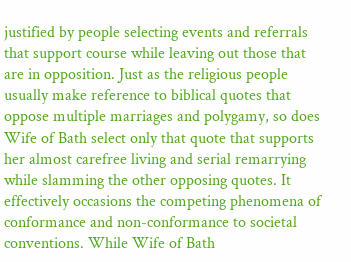justified by people selecting events and referrals that support course while leaving out those that are in opposition. Just as the religious people usually make reference to biblical quotes that oppose multiple marriages and polygamy, so does Wife of Bath select only that quote that supports her almost carefree living and serial remarrying while slamming the other opposing quotes. It effectively occasions the competing phenomena of conformance and non-conformance to societal conventions. While Wife of Bath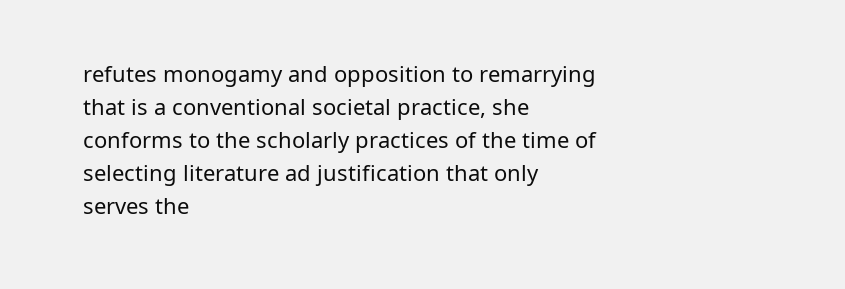refutes monogamy and opposition to remarrying that is a conventional societal practice, she conforms to the scholarly practices of the time of selecting literature ad justification that only serves the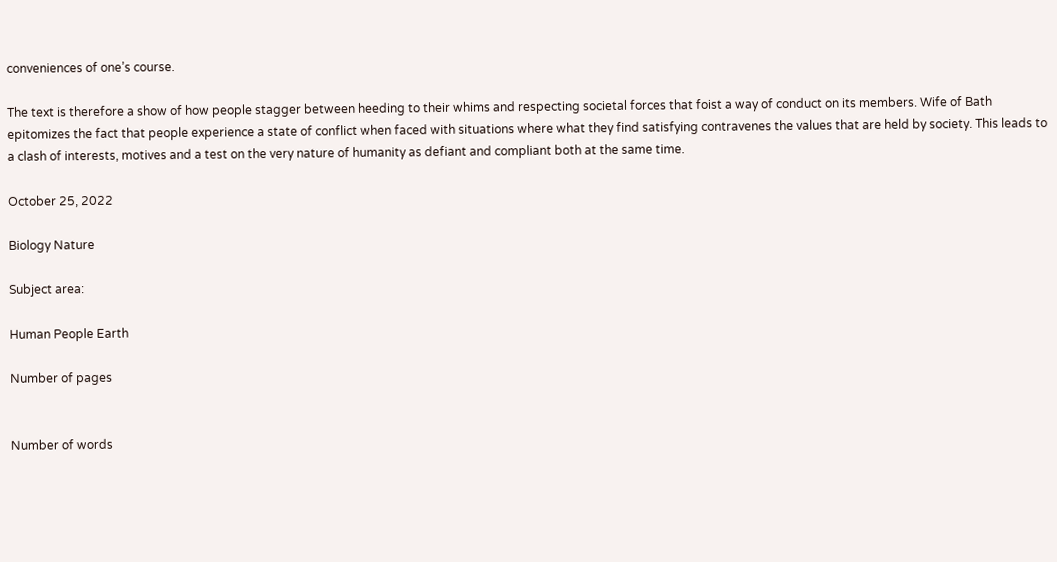conveniences of one’s course.

The text is therefore a show of how people stagger between heeding to their whims and respecting societal forces that foist a way of conduct on its members. Wife of Bath epitomizes the fact that people experience a state of conflict when faced with situations where what they find satisfying contravenes the values that are held by society. This leads to a clash of interests, motives and a test on the very nature of humanity as defiant and compliant both at the same time.

October 25, 2022

Biology Nature

Subject area:

Human People Earth

Number of pages


Number of words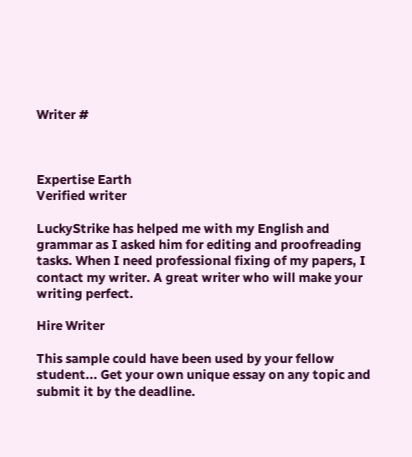Writer #



Expertise Earth
Verified writer

LuckyStrike has helped me with my English and grammar as I asked him for editing and proofreading tasks. When I need professional fixing of my papers, I contact my writer. A great writer who will make your writing perfect.

Hire Writer

This sample could have been used by your fellow student... Get your own unique essay on any topic and submit it by the deadline.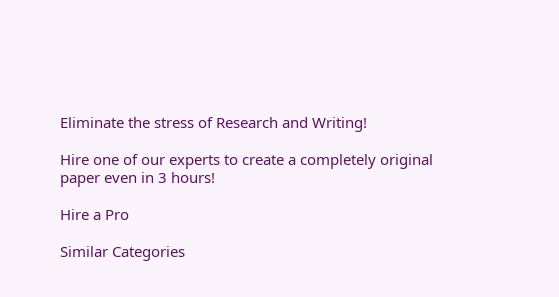Eliminate the stress of Research and Writing!

Hire one of our experts to create a completely original paper even in 3 hours!

Hire a Pro

Similar Categories